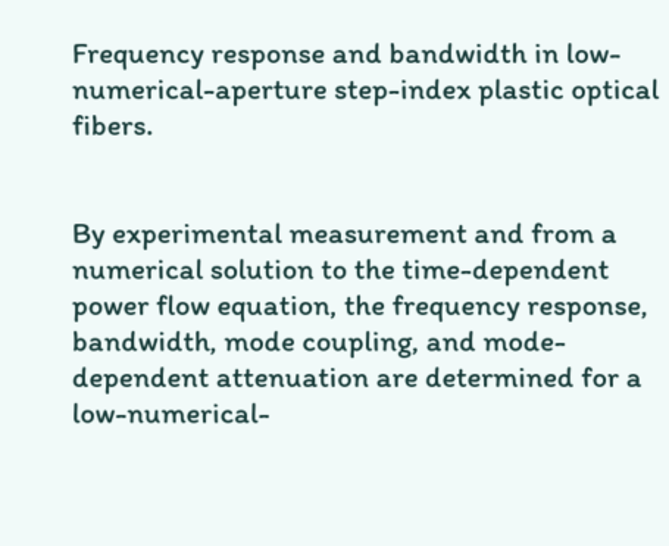Frequency response and bandwidth in low-numerical-aperture step-index plastic optical fibers.


By experimental measurement and from a numerical solution to the time-dependent power flow equation, the frequency response, bandwidth, mode coupling, and mode-dependent attenuation are determined for a low-numerical-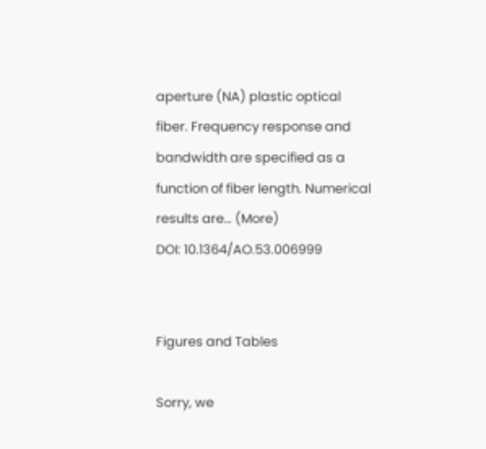aperture (NA) plastic optical fiber. Frequency response and bandwidth are specified as a function of fiber length. Numerical results are… (More)
DOI: 10.1364/AO.53.006999


Figures and Tables

Sorry, we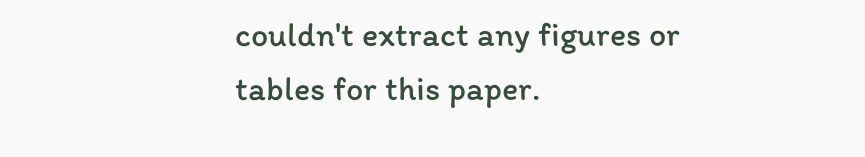couldn't extract any figures or tables for this paper.